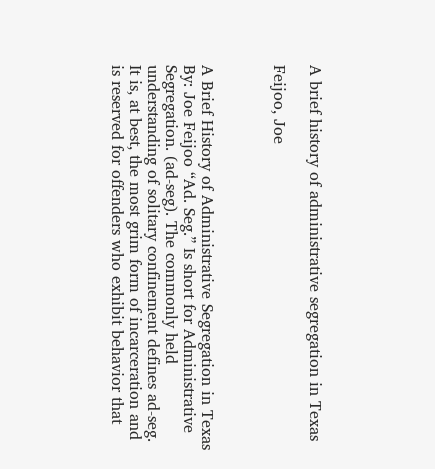A brief history of administrative segregation in Texas

Feijoo, Joe



A Brief History of Administrative Segregation in Texas By: Joe Feijoo “Ad. Seg.” Is short for Administrative Segregation. (ad-seg). The commonly held understanding of solitary confinement defines ad-seg. It is, at best, the most grim form of incarceration and is reserved for offenders who exhibit behavior that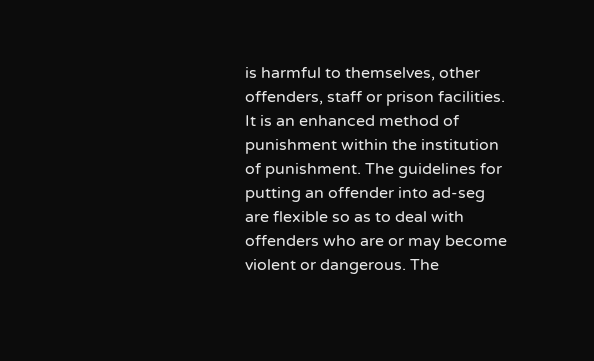is harmful to themselves, other offenders, staff or prison facilities. It is an enhanced method of punishment within the institution of punishment. The guidelines for putting an offender into ad-seg are flexible so as to deal with offenders who are or may become violent or dangerous. The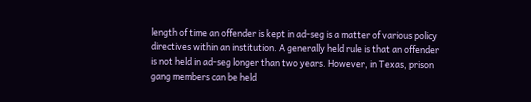length of time an offender is kept in ad-seg is a matter of various policy directives within an institution. A generally held rule is that an offender is not held in ad-seg longer than two years. However, in Texas, prison gang members can be held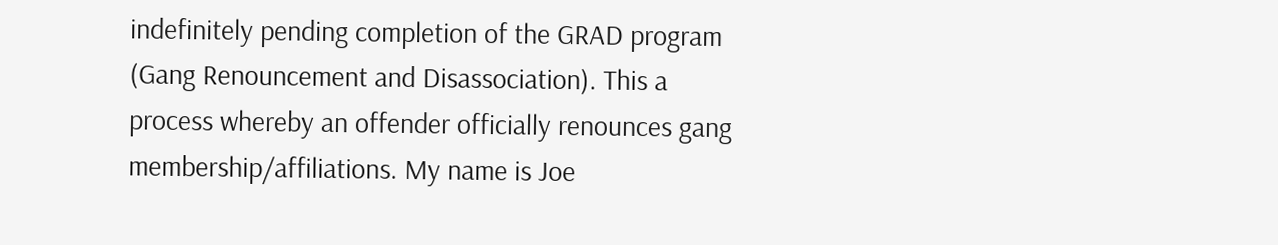indefinitely pending completion of the GRAD program (Gang Renouncement and Disassociation). This a process whereby an offender officially renounces gang membership/affiliations. My name is Joe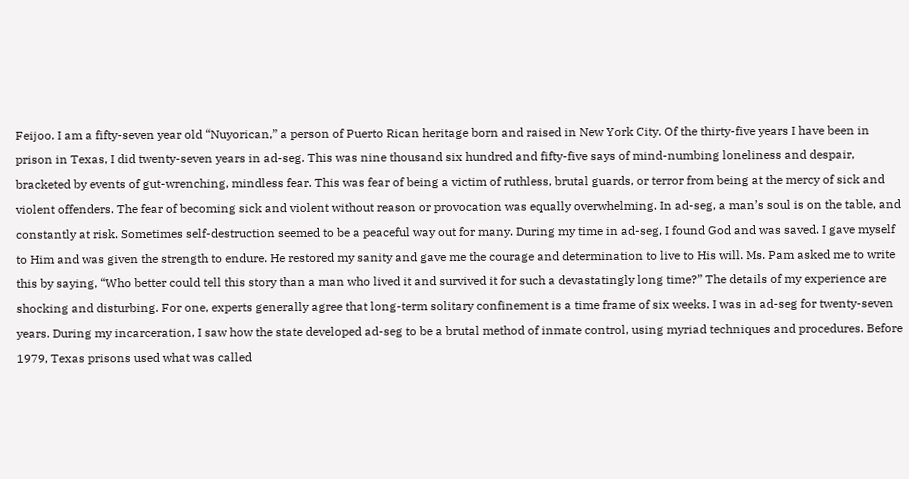Feijoo. I am a fifty-seven year old “Nuyorican,” a person of Puerto Rican heritage born and raised in New York City. Of the thirty-five years I have been in prison in Texas, I did twenty-seven years in ad-seg. This was nine thousand six hundred and fifty-five says of mind-numbing loneliness and despair, bracketed by events of gut-wrenching, mindless fear. This was fear of being a victim of ruthless, brutal guards, or terror from being at the mercy of sick and violent offenders. The fear of becoming sick and violent without reason or provocation was equally overwhelming. In ad-seg, a man’s soul is on the table, and constantly at risk. Sometimes self-destruction seemed to be a peaceful way out for many. During my time in ad-seg, I found God and was saved. I gave myself to Him and was given the strength to endure. He restored my sanity and gave me the courage and determination to live to His will. Ms. Pam asked me to write this by saying, “Who better could tell this story than a man who lived it and survived it for such a devastatingly long time?” The details of my experience are shocking and disturbing. For one, experts generally agree that long-term solitary confinement is a time frame of six weeks. I was in ad-seg for twenty-seven years. During my incarceration, I saw how the state developed ad-seg to be a brutal method of inmate control, using myriad techniques and procedures. Before 1979, Texas prisons used what was called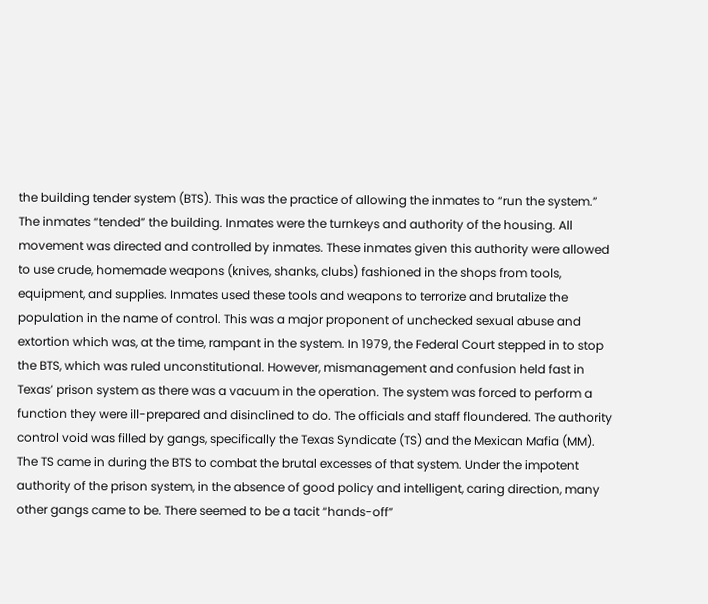the building tender system (BTS). This was the practice of allowing the inmates to “run the system.” The inmates “tended” the building. Inmates were the turnkeys and authority of the housing. All movement was directed and controlled by inmates. These inmates given this authority were allowed to use crude, homemade weapons (knives, shanks, clubs) fashioned in the shops from tools, equipment, and supplies. Inmates used these tools and weapons to terrorize and brutalize the population in the name of control. This was a major proponent of unchecked sexual abuse and extortion which was, at the time, rampant in the system. In 1979, the Federal Court stepped in to stop the BTS, which was ruled unconstitutional. However, mismanagement and confusion held fast in Texas’ prison system as there was a vacuum in the operation. The system was forced to perform a function they were ill-prepared and disinclined to do. The officials and staff floundered. The authority control void was filled by gangs, specifically the Texas Syndicate (TS) and the Mexican Mafia (MM). The TS came in during the BTS to combat the brutal excesses of that system. Under the impotent authority of the prison system, in the absence of good policy and intelligent, caring direction, many other gangs came to be. There seemed to be a tacit “hands-off”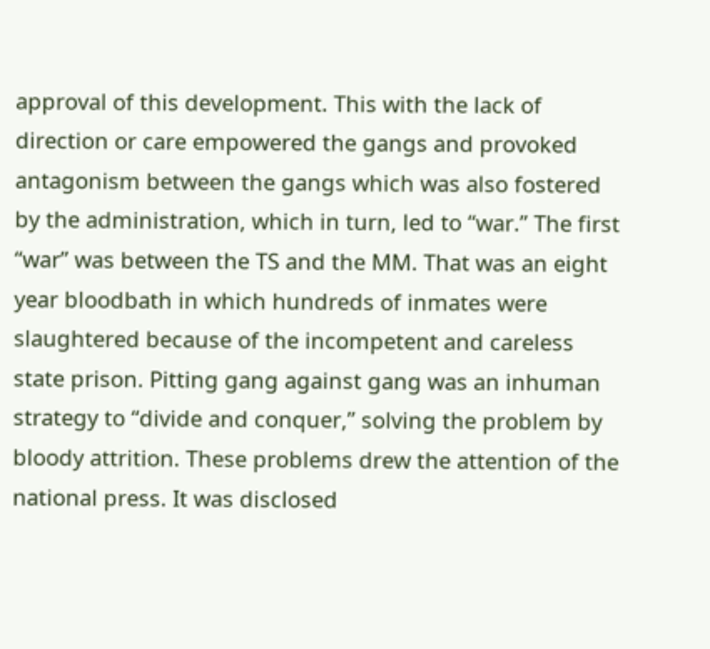approval of this development. This with the lack of direction or care empowered the gangs and provoked antagonism between the gangs which was also fostered by the administration, which in turn, led to “war.” The first “war” was between the TS and the MM. That was an eight year bloodbath in which hundreds of inmates were slaughtered because of the incompetent and careless state prison. Pitting gang against gang was an inhuman strategy to “divide and conquer,” solving the problem by bloody attrition. These problems drew the attention of the national press. It was disclosed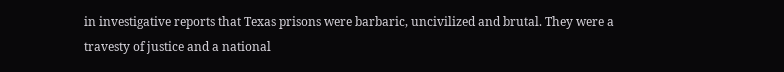in investigative reports that Texas prisons were barbaric, uncivilized and brutal. They were a travesty of justice and a national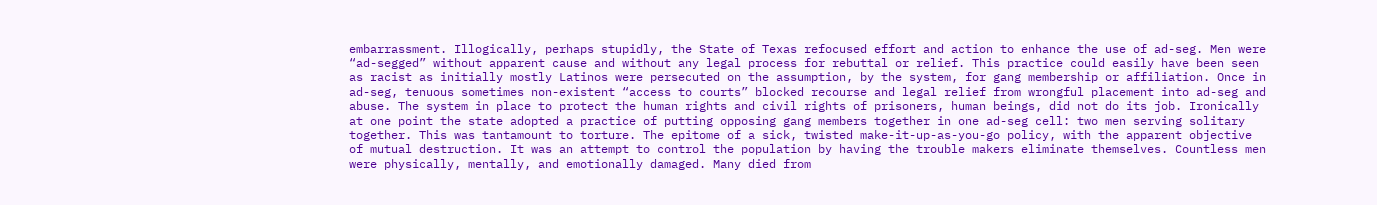embarrassment. Illogically, perhaps stupidly, the State of Texas refocused effort and action to enhance the use of ad-seg. Men were “ad-segged” without apparent cause and without any legal process for rebuttal or relief. This practice could easily have been seen as racist as initially mostly Latinos were persecuted on the assumption, by the system, for gang membership or affiliation. Once in ad-seg, tenuous sometimes non-existent “access to courts” blocked recourse and legal relief from wrongful placement into ad-seg and abuse. The system in place to protect the human rights and civil rights of prisoners, human beings, did not do its job. Ironically at one point the state adopted a practice of putting opposing gang members together in one ad-seg cell: two men serving solitary together. This was tantamount to torture. The epitome of a sick, twisted make-it-up-as-you-go policy, with the apparent objective of mutual destruction. It was an attempt to control the population by having the trouble makers eliminate themselves. Countless men were physically, mentally, and emotionally damaged. Many died from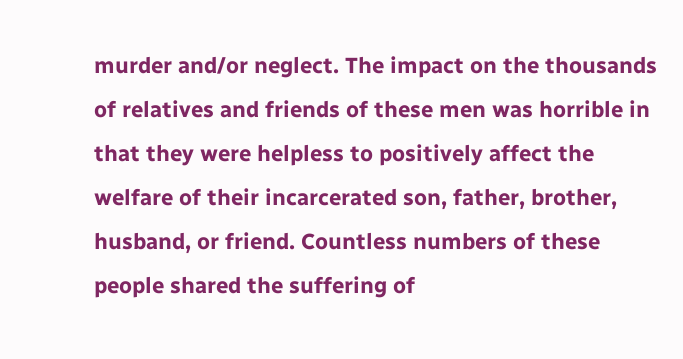murder and/or neglect. The impact on the thousands of relatives and friends of these men was horrible in that they were helpless to positively affect the welfare of their incarcerated son, father, brother, husband, or friend. Countless numbers of these people shared the suffering of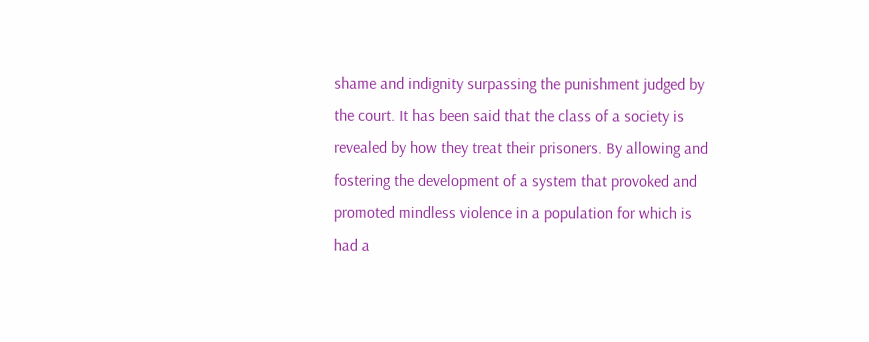shame and indignity surpassing the punishment judged by the court. It has been said that the class of a society is revealed by how they treat their prisoners. By allowing and fostering the development of a system that provoked and promoted mindless violence in a population for which is had a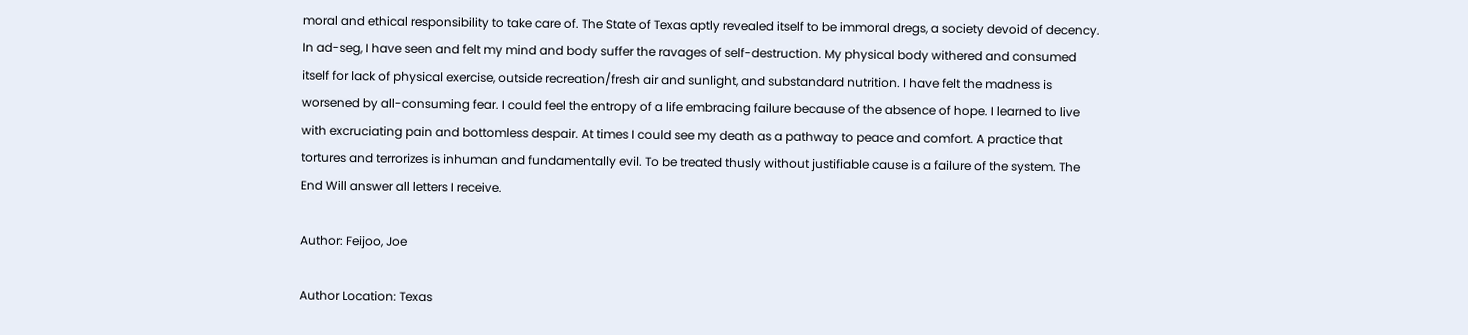moral and ethical responsibility to take care of. The State of Texas aptly revealed itself to be immoral dregs, a society devoid of decency. In ad-seg, I have seen and felt my mind and body suffer the ravages of self-destruction. My physical body withered and consumed itself for lack of physical exercise, outside recreation/fresh air and sunlight, and substandard nutrition. I have felt the madness is worsened by all-consuming fear. I could feel the entropy of a life embracing failure because of the absence of hope. I learned to live with excruciating pain and bottomless despair. At times I could see my death as a pathway to peace and comfort. A practice that tortures and terrorizes is inhuman and fundamentally evil. To be treated thusly without justifiable cause is a failure of the system. The End Will answer all letters I receive.

Author: Feijoo, Joe

Author Location: Texas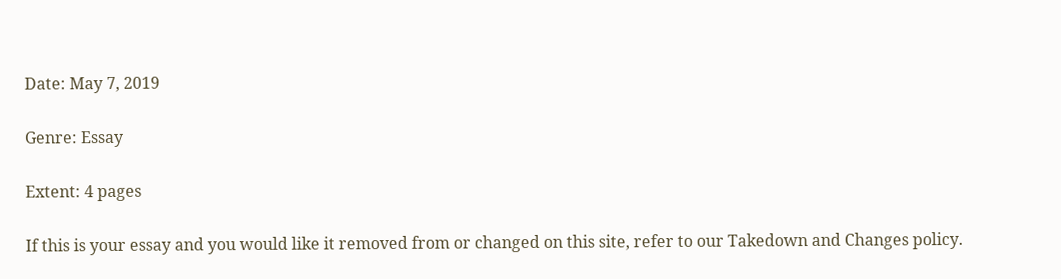Date: May 7, 2019

Genre: Essay

Extent: 4 pages

If this is your essay and you would like it removed from or changed on this site, refer to our Takedown and Changes policy.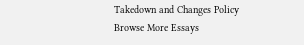Takedown and Changes Policy
Browse More Essays